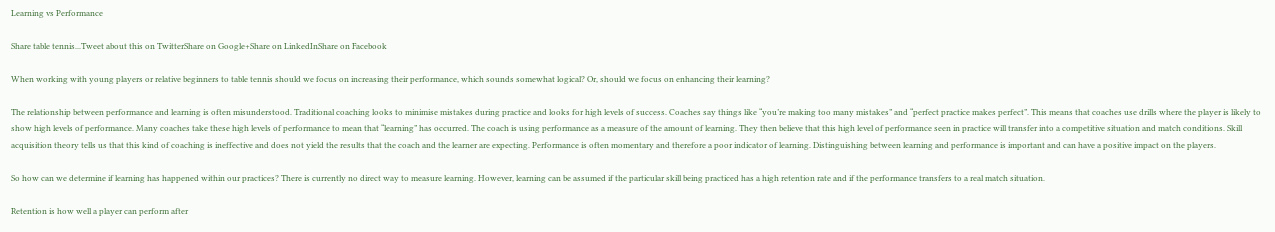Learning vs Performance

Share table tennis...Tweet about this on TwitterShare on Google+Share on LinkedInShare on Facebook

When working with young players or relative beginners to table tennis should we focus on increasing their performance, which sounds somewhat logical? Or, should we focus on enhancing their learning?

The relationship between performance and learning is often misunderstood. Traditional coaching looks to minimise mistakes during practice and looks for high levels of success. Coaches say things like “you’re making too many mistakes” and “perfect practice makes perfect”. This means that coaches use drills where the player is likely to show high levels of performance. Many coaches take these high levels of performance to mean that “learning” has occurred. The coach is using performance as a measure of the amount of learning. They then believe that this high level of performance seen in practice will transfer into a competitive situation and match conditions. Skill acquisition theory tells us that this kind of coaching is ineffective and does not yield the results that the coach and the learner are expecting. Performance is often momentary and therefore a poor indicator of learning. Distinguishing between learning and performance is important and can have a positive impact on the players.

So how can we determine if learning has happened within our practices? There is currently no direct way to measure learning. However, learning can be assumed if the particular skill being practiced has a high retention rate and if the performance transfers to a real match situation.

Retention is how well a player can perform after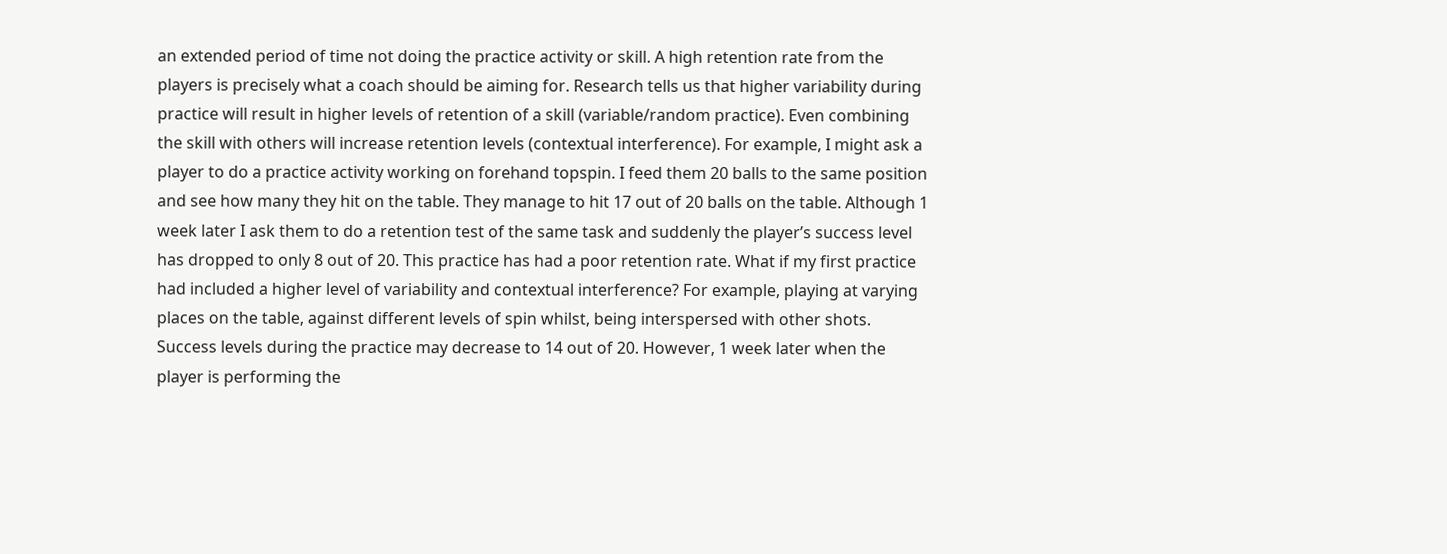an extended period of time not doing the practice activity or skill. A high retention rate from the players is precisely what a coach should be aiming for. Research tells us that higher variability during practice will result in higher levels of retention of a skill (variable/random practice). Even combining the skill with others will increase retention levels (contextual interference). For example, I might ask a player to do a practice activity working on forehand topspin. I feed them 20 balls to the same position and see how many they hit on the table. They manage to hit 17 out of 20 balls on the table. Although 1 week later I ask them to do a retention test of the same task and suddenly the player’s success level has dropped to only 8 out of 20. This practice has had a poor retention rate. What if my first practice had included a higher level of variability and contextual interference? For example, playing at varying places on the table, against different levels of spin whilst, being interspersed with other shots. Success levels during the practice may decrease to 14 out of 20. However, 1 week later when the player is performing the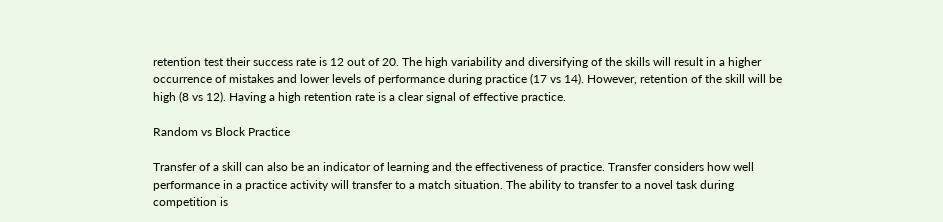retention test their success rate is 12 out of 20. The high variability and diversifying of the skills will result in a higher occurrence of mistakes and lower levels of performance during practice (17 vs 14). However, retention of the skill will be high (8 vs 12). Having a high retention rate is a clear signal of effective practice.

Random vs Block Practice

Transfer of a skill can also be an indicator of learning and the effectiveness of practice. Transfer considers how well performance in a practice activity will transfer to a match situation. The ability to transfer to a novel task during competition is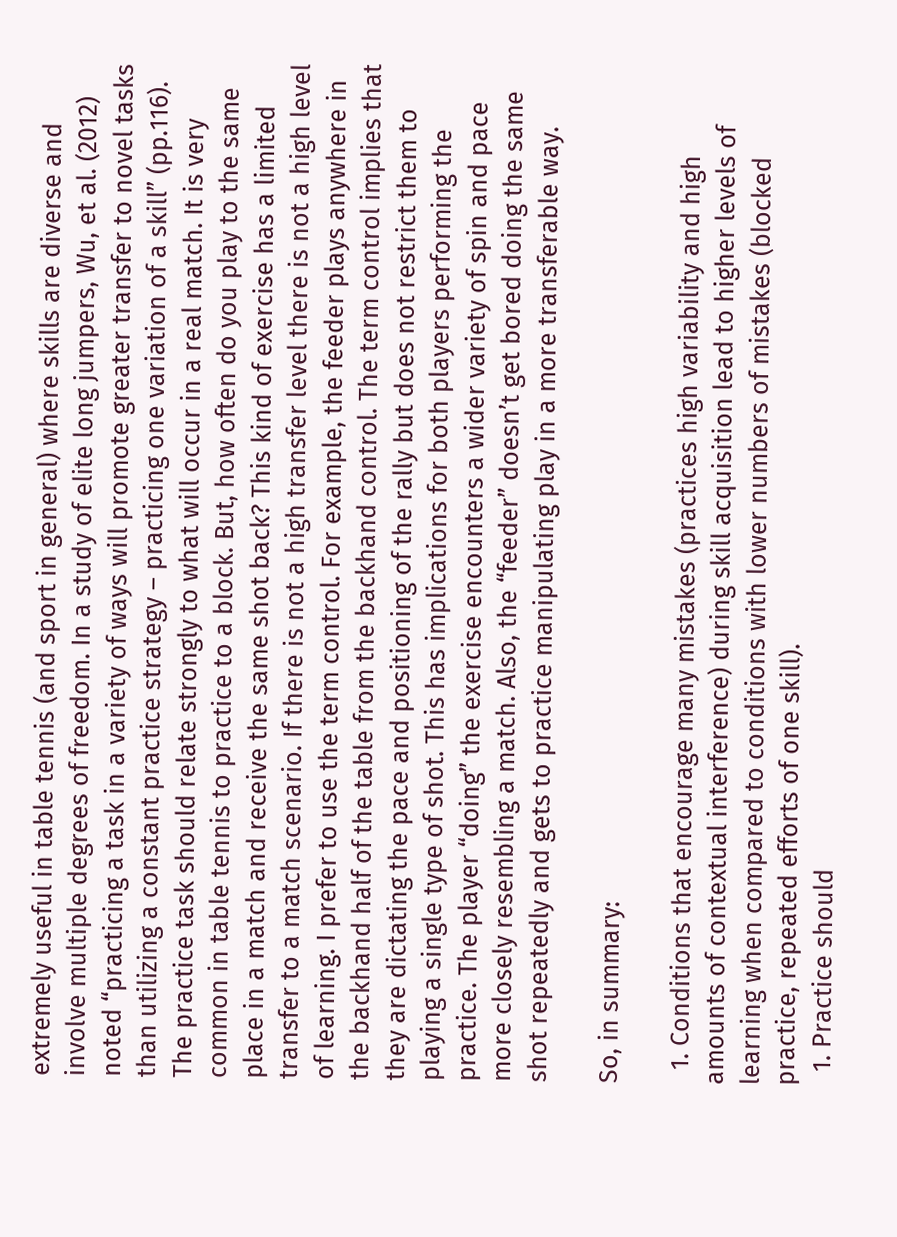extremely useful in table tennis (and sport in general) where skills are diverse and involve multiple degrees of freedom. In a study of elite long jumpers, Wu, et al. (2012) noted “practicing a task in a variety of ways will promote greater transfer to novel tasks than utilizing a constant practice strategy – practicing one variation of a skill” (pp.116). The practice task should relate strongly to what will occur in a real match. It is very common in table tennis to practice to a block. But, how often do you play to the same place in a match and receive the same shot back? This kind of exercise has a limited transfer to a match scenario. If there is not a high transfer level there is not a high level of learning. I prefer to use the term control. For example, the feeder plays anywhere in the backhand half of the table from the backhand control. The term control implies that they are dictating the pace and positioning of the rally but does not restrict them to playing a single type of shot. This has implications for both players performing the practice. The player “doing” the exercise encounters a wider variety of spin and pace more closely resembling a match. Also, the “feeder” doesn’t get bored doing the same shot repeatedly and gets to practice manipulating play in a more transferable way.

So, in summary:

  1. Conditions that encourage many mistakes (practices high variability and high amounts of contextual interference) during skill acquisition lead to higher levels of learning when compared to conditions with lower numbers of mistakes (blocked practice, repeated efforts of one skill).
  1. Practice should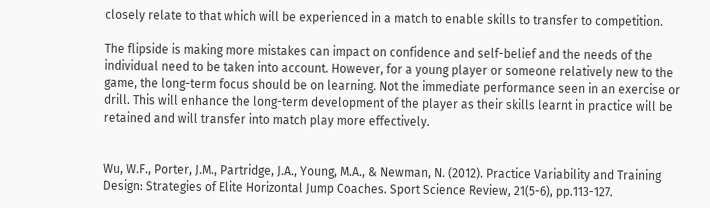closely relate to that which will be experienced in a match to enable skills to transfer to competition.

The flipside is making more mistakes can impact on confidence and self-belief and the needs of the individual need to be taken into account. However, for a young player or someone relatively new to the game, the long-term focus should be on learning. Not the immediate performance seen in an exercise or drill. This will enhance the long-term development of the player as their skills learnt in practice will be retained and will transfer into match play more effectively.


Wu, W.F., Porter, J.M., Partridge, J.A., Young, M.A., & Newman, N. (2012). Practice Variability and Training Design: Strategies of Elite Horizontal Jump Coaches. Sport Science Review, 21(5-6), pp.113-127.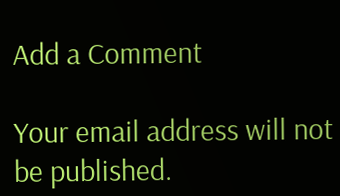Add a Comment

Your email address will not be published.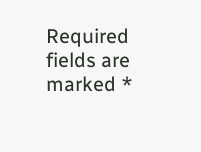Required fields are marked *